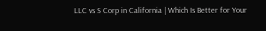LLC vs S Corp in California | Which Is Better for Your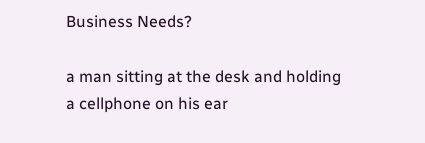Business Needs?

a man sitting at the desk and holding a cellphone on his ear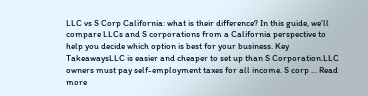LLC vs S Corp California: what is their difference? In this guide, we’ll compare LLCs and S corporations from a California perspective to help you decide which option is best for your business. Key TakeawaysLLC is easier and cheaper to set up than S Corporation.LLC owners must pay self-employment taxes for all income. S corp … Read more